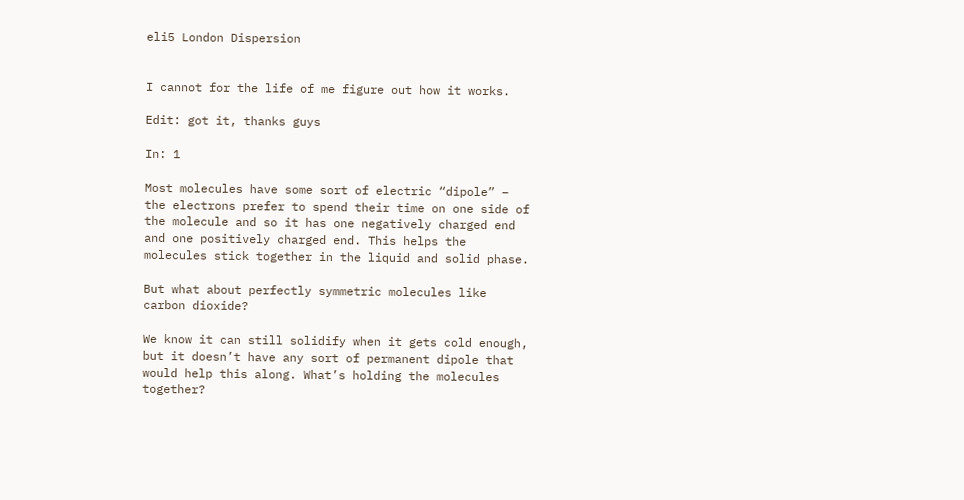eli5 London Dispersion


I cannot for the life of me figure out how it works.

Edit: got it, thanks guys

In: 1

Most molecules have some sort of electric “dipole” – the electrons prefer to spend their time on one side of the molecule and so it has one negatively charged end and one positively charged end. This helps the molecules stick together in the liquid and solid phase.

But what about perfectly symmetric molecules like carbon dioxide?

We know it can still solidify when it gets cold enough, but it doesn’t have any sort of permanent dipole that would help this along. What’s holding the molecules together?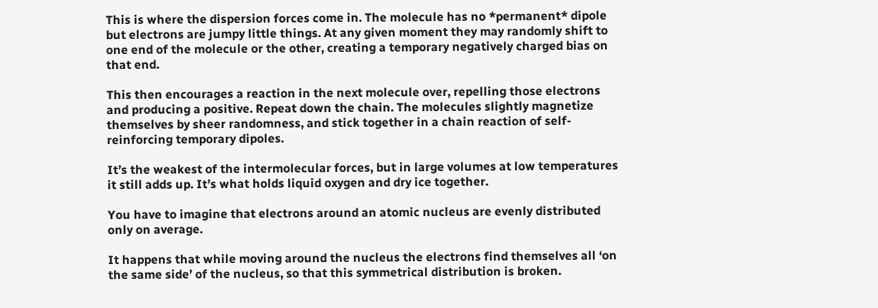This is where the dispersion forces come in. The molecule has no *permanent* dipole but electrons are jumpy little things. At any given moment they may randomly shift to one end of the molecule or the other, creating a temporary negatively charged bias on that end.

This then encourages a reaction in the next molecule over, repelling those electrons and producing a positive. Repeat down the chain. The molecules slightly magnetize themselves by sheer randomness, and stick together in a chain reaction of self-reinforcing temporary dipoles.

It’s the weakest of the intermolecular forces, but in large volumes at low temperatures it still adds up. It’s what holds liquid oxygen and dry ice together.

You have to imagine that electrons around an atomic nucleus are evenly distributed only on average.

It happens that while moving around the nucleus the electrons find themselves all ‘on the same side’ of the nucleus, so that this symmetrical distribution is broken.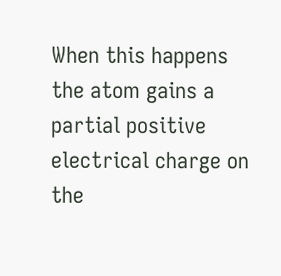When this happens the atom gains a partial positive electrical charge on the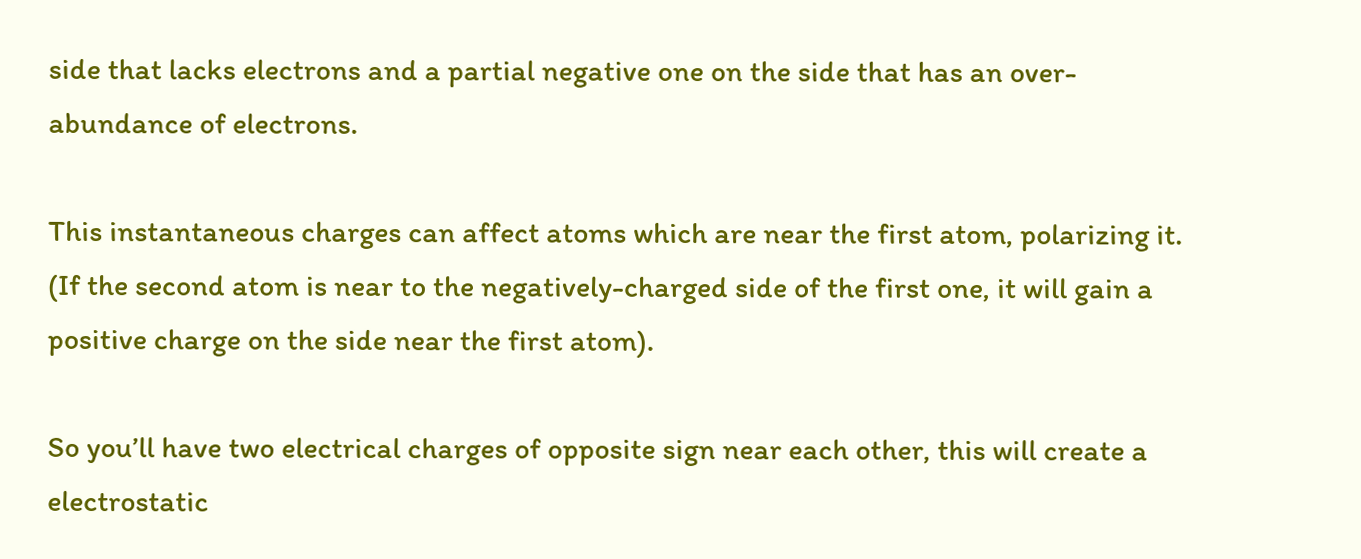side that lacks electrons and a partial negative one on the side that has an over-abundance of electrons.

This instantaneous charges can affect atoms which are near the first atom, polarizing it.
(If the second atom is near to the negatively-charged side of the first one, it will gain a positive charge on the side near the first atom).

So you’ll have two electrical charges of opposite sign near each other, this will create a electrostatic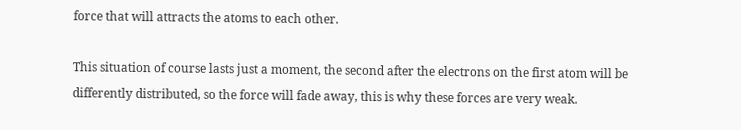force that will attracts the atoms to each other.

This situation of course lasts just a moment, the second after the electrons on the first atom will be differently distributed, so the force will fade away, this is why these forces are very weak.